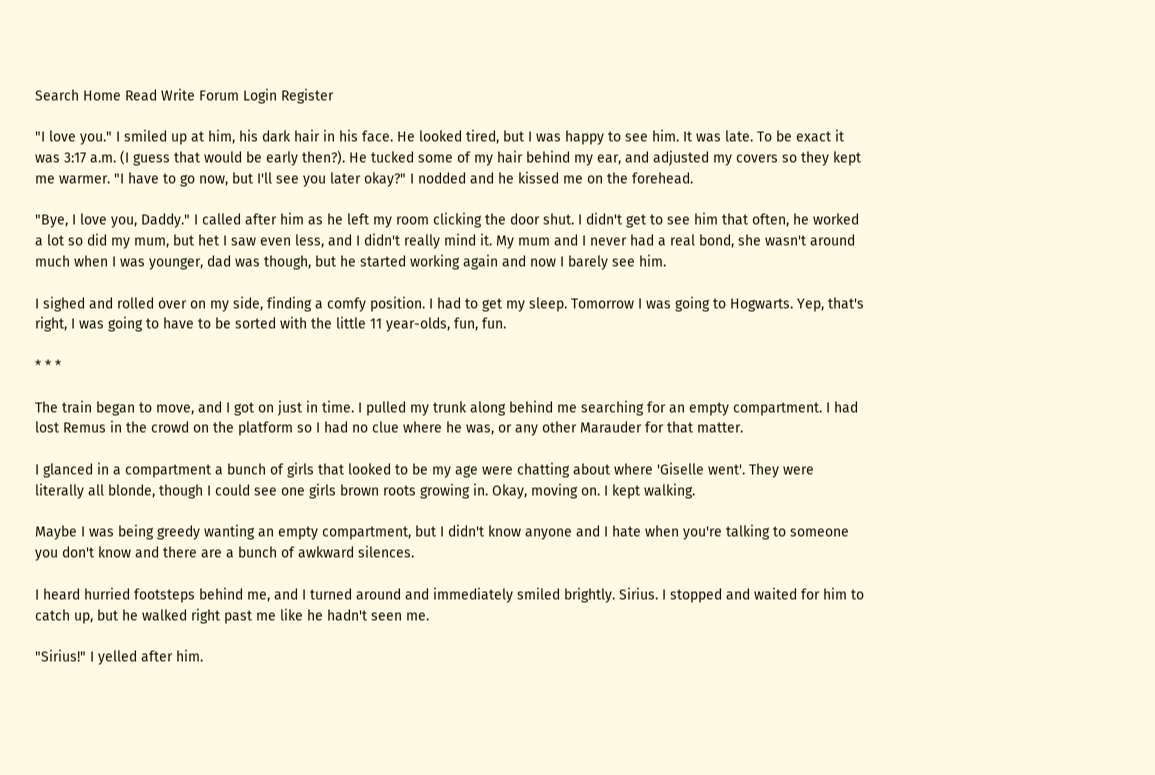Search Home Read Write Forum Login Register

"I love you." I smiled up at him, his dark hair in his face. He looked tired, but I was happy to see him. It was late. To be exact it was 3:17 a.m. (I guess that would be early then?). He tucked some of my hair behind my ear, and adjusted my covers so they kept me warmer. "I have to go now, but I'll see you later okay?" I nodded and he kissed me on the forehead.

"Bye, I love you, Daddy." I called after him as he left my room clicking the door shut. I didn't get to see him that often, he worked a lot so did my mum, but het I saw even less, and I didn't really mind it. My mum and I never had a real bond, she wasn't around much when I was younger, dad was though, but he started working again and now I barely see him.

I sighed and rolled over on my side, finding a comfy position. I had to get my sleep. Tomorrow I was going to Hogwarts. Yep, that's right, I was going to have to be sorted with the little 11 year-olds, fun, fun.

* * *

The train began to move, and I got on just in time. I pulled my trunk along behind me searching for an empty compartment. I had lost Remus in the crowd on the platform so I had no clue where he was, or any other Marauder for that matter.

I glanced in a compartment a bunch of girls that looked to be my age were chatting about where 'Giselle went'. They were literally all blonde, though I could see one girls brown roots growing in. Okay, moving on. I kept walking.

Maybe I was being greedy wanting an empty compartment, but I didn't know anyone and I hate when you're talking to someone you don't know and there are a bunch of awkward silences.

I heard hurried footsteps behind me, and I turned around and immediately smiled brightly. Sirius. I stopped and waited for him to catch up, but he walked right past me like he hadn't seen me.

"Sirius!" I yelled after him.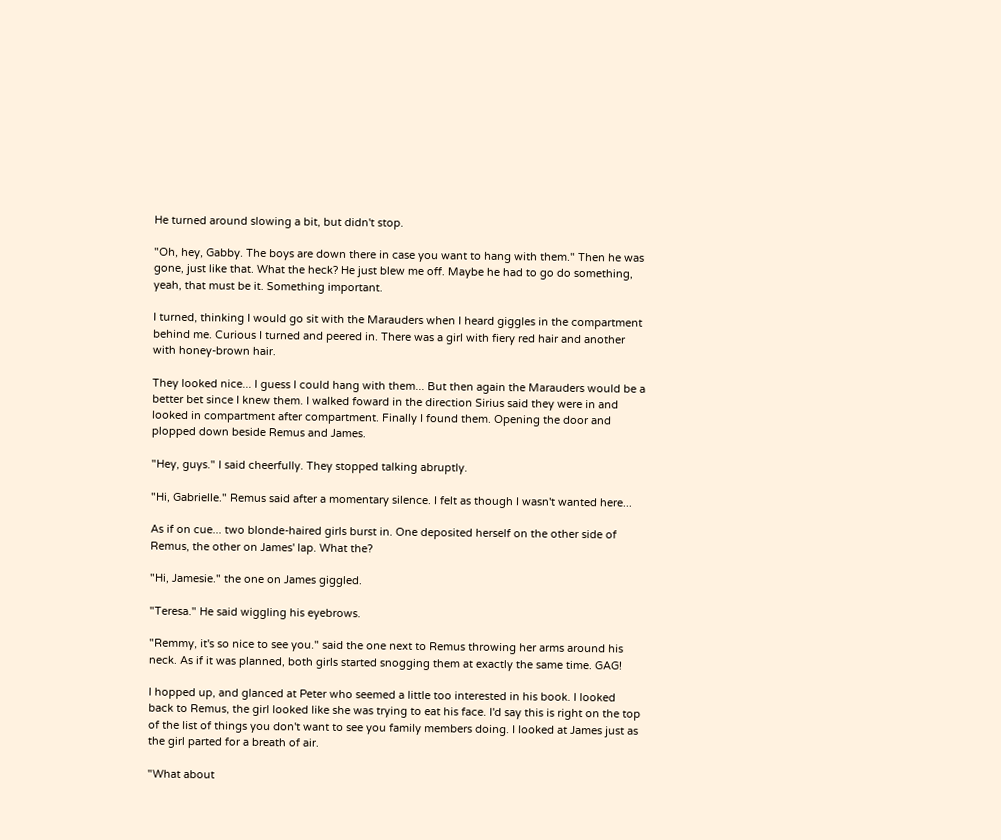He turned around slowing a bit, but didn't stop.

"Oh, hey, Gabby. The boys are down there in case you want to hang with them." Then he was gone, just like that. What the heck? He just blew me off. Maybe he had to go do something, yeah, that must be it. Something important.

I turned, thinking I would go sit with the Marauders when I heard giggles in the compartment behind me. Curious I turned and peered in. There was a girl with fiery red hair and another with honey-brown hair.

They looked nice... I guess I could hang with them... But then again the Marauders would be a better bet since I knew them. I walked foward in the direction Sirius said they were in and looked in compartment after compartment. Finally I found them. Opening the door and plopped down beside Remus and James.

"Hey, guys." I said cheerfully. They stopped talking abruptly.

"Hi, Gabrielle." Remus said after a momentary silence. I felt as though I wasn't wanted here...

As if on cue... two blonde-haired girls burst in. One deposited herself on the other side of Remus, the other on James' lap. What the?

"Hi, Jamesie." the one on James giggled.

"Teresa." He said wiggling his eyebrows.

"Remmy, it's so nice to see you." said the one next to Remus throwing her arms around his neck. As if it was planned, both girls started snogging them at exactly the same time. GAG!

I hopped up, and glanced at Peter who seemed a little too interested in his book. I looked back to Remus, the girl looked like she was trying to eat his face. I'd say this is right on the top of the list of things you don't want to see you family members doing. I looked at James just as the girl parted for a breath of air.

"What about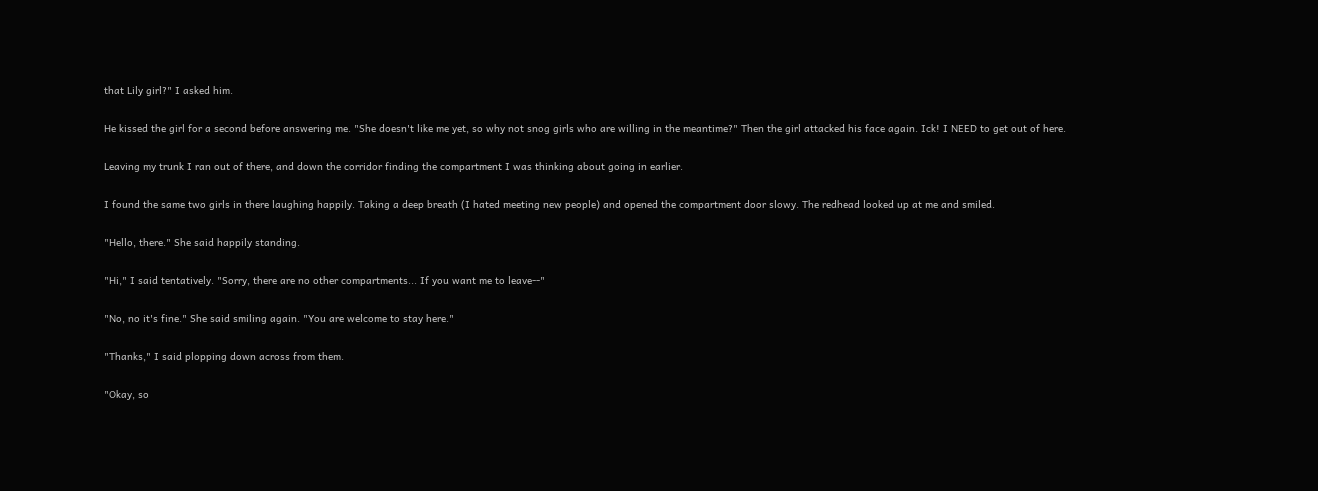that Lily girl?" I asked him.

He kissed the girl for a second before answering me. "She doesn't like me yet, so why not snog girls who are willing in the meantime?" Then the girl attacked his face again. Ick! I NEED to get out of here.

Leaving my trunk I ran out of there, and down the corridor finding the compartment I was thinking about going in earlier.

I found the same two girls in there laughing happily. Taking a deep breath (I hated meeting new people) and opened the compartment door slowy. The redhead looked up at me and smiled.

"Hello, there." She said happily standing.

"Hi," I said tentatively. "Sorry, there are no other compartments... If you want me to leave--"

"No, no it's fine." She said smiling again. "You are welcome to stay here."

"Thanks," I said plopping down across from them.

"Okay, so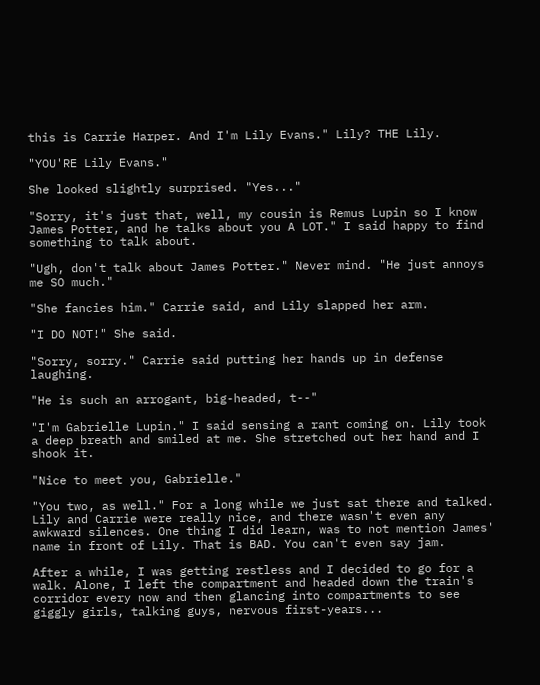this is Carrie Harper. And I'm Lily Evans." Lily? THE Lily.

"YOU'RE Lily Evans."

She looked slightly surprised. "Yes..."

"Sorry, it's just that, well, my cousin is Remus Lupin so I know James Potter, and he talks about you A LOT." I said happy to find something to talk about.

"Ugh, don't talk about James Potter." Never mind. "He just annoys me SO much."

"She fancies him." Carrie said, and Lily slapped her arm.

"I DO NOT!" She said.

"Sorry, sorry." Carrie said putting her hands up in defense laughing.

"He is such an arrogant, big-headed, t--"

"I'm Gabrielle Lupin." I said sensing a rant coming on. Lily took a deep breath and smiled at me. She stretched out her hand and I shook it.

"Nice to meet you, Gabrielle."

"You two, as well." For a long while we just sat there and talked. Lily and Carrie were really nice, and there wasn't even any awkward silences. One thing I did learn, was to not mention James' name in front of Lily. That is BAD. You can't even say jam.

After a while, I was getting restless and I decided to go for a walk. Alone, I left the compartment and headed down the train's corridor every now and then glancing into compartments to see giggly girls, talking guys, nervous first-years...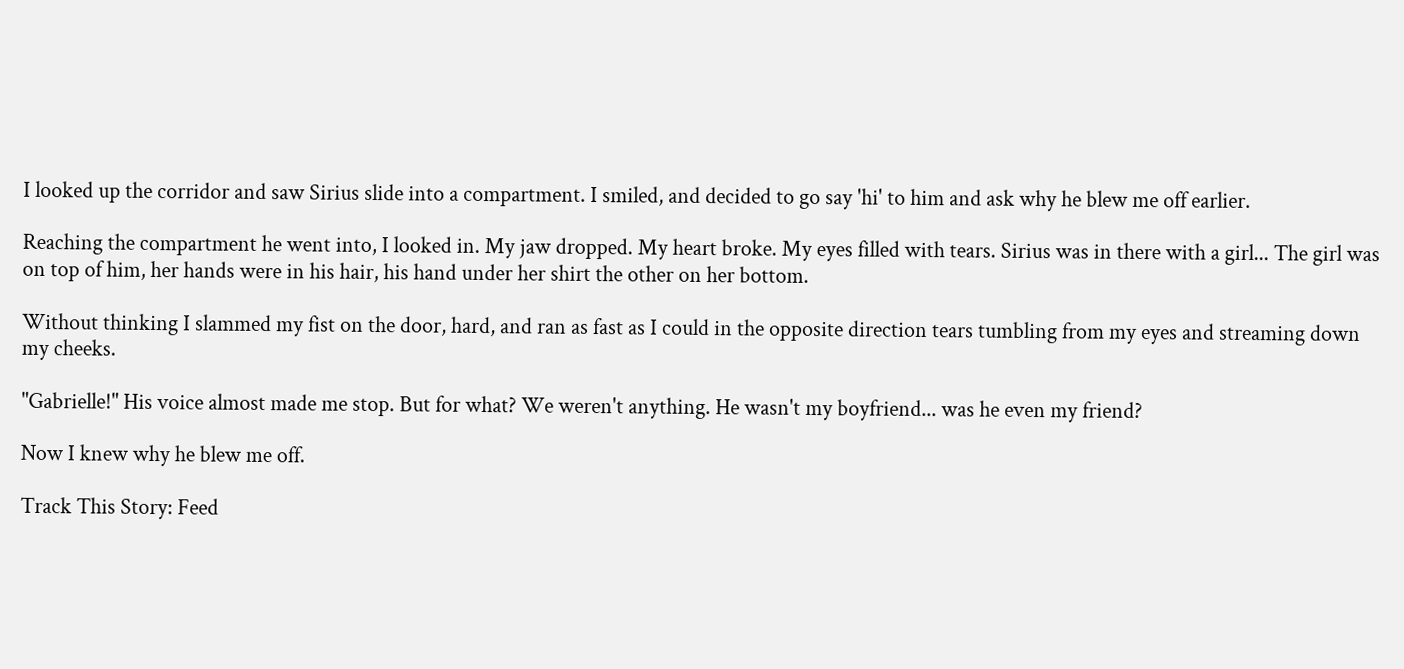I looked up the corridor and saw Sirius slide into a compartment. I smiled, and decided to go say 'hi' to him and ask why he blew me off earlier.

Reaching the compartment he went into, I looked in. My jaw dropped. My heart broke. My eyes filled with tears. Sirius was in there with a girl... The girl was on top of him, her hands were in his hair, his hand under her shirt the other on her bottom.

Without thinking I slammed my fist on the door, hard, and ran as fast as I could in the opposite direction tears tumbling from my eyes and streaming down my cheeks.

"Gabrielle!" His voice almost made me stop. But for what? We weren't anything. He wasn't my boyfriend... was he even my friend?

Now I knew why he blew me off.

Track This Story: Feed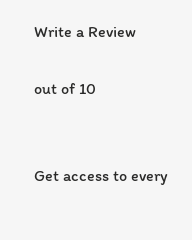Write a Review

out of 10


Get access to every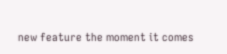new feature the moment it comes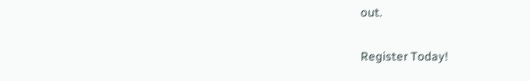out.

Register Today!